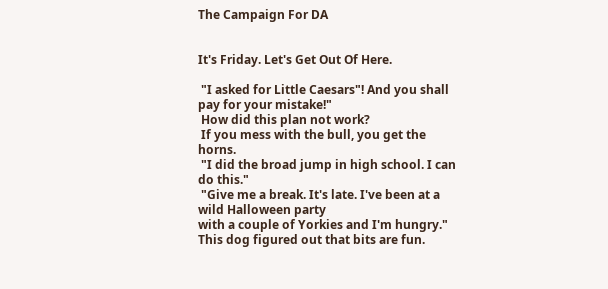The Campaign For DA


It's Friday. Let's Get Out Of Here.

 "I asked for Little Caesars"! And you shall pay for your mistake!"
 How did this plan not work?
 If you mess with the bull, you get the horns.
 "I did the broad jump in high school. I can do this."
 "Give me a break. It's late. I've been at a wild Halloween party
with a couple of Yorkies and I'm hungry."
This dog figured out that bits are fun.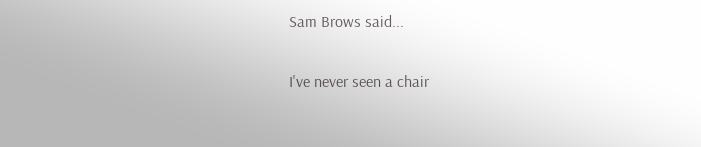Sam Brows said...

I've never seen a chair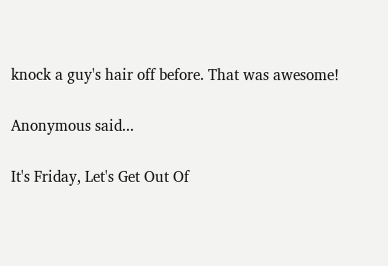knock a guy's hair off before. That was awesome!

Anonymous said...

It's Friday, Let's Get Out Of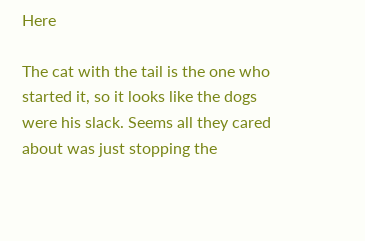Here

The cat with the tail is the one who started it, so it looks like the dogs were his slack. Seems all they cared about was just stopping the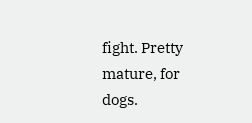fight. Pretty mature, for dogs.